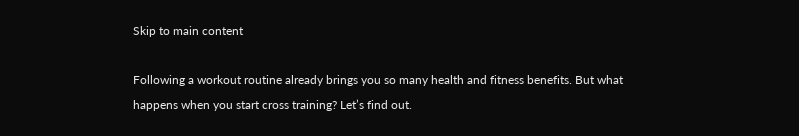Skip to main content

Following a workout routine already brings you so many health and fitness benefits. But what happens when you start cross training? Let’s find out.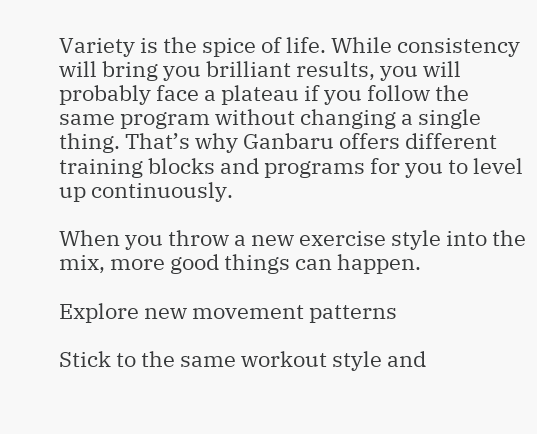Variety is the spice of life. While consistency will bring you brilliant results, you will probably face a plateau if you follow the same program without changing a single thing. That’s why Ganbaru offers different training blocks and programs for you to level up continuously.

When you throw a new exercise style into the mix, more good things can happen.

Explore new movement patterns

Stick to the same workout style and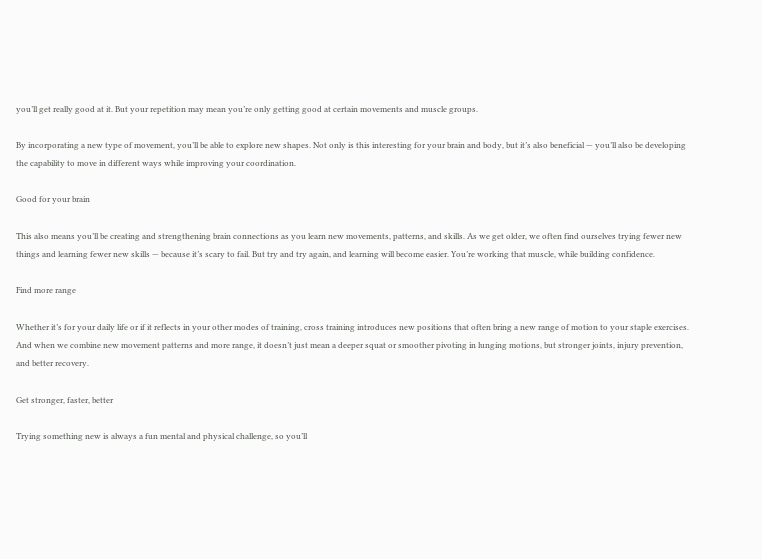you’ll get really good at it. But your repetition may mean you’re only getting good at certain movements and muscle groups.

By incorporating a new type of movement, you’ll be able to explore new shapes. Not only is this interesting for your brain and body, but it’s also beneficial — you’ll also be developing the capability to move in different ways while improving your coordination.

Good for your brain

This also means you’ll be creating and strengthening brain connections as you learn new movements, patterns, and skills. As we get older, we often find ourselves trying fewer new things and learning fewer new skills — because it’s scary to fail. But try and try again, and learning will become easier. You’re working that muscle, while building confidence.

Find more range

Whether it’s for your daily life or if it reflects in your other modes of training, cross training introduces new positions that often bring a new range of motion to your staple exercises. And when we combine new movement patterns and more range, it doesn’t just mean a deeper squat or smoother pivoting in lunging motions, but stronger joints, injury prevention, and better recovery.

Get stronger, faster, better

Trying something new is always a fun mental and physical challenge, so you’ll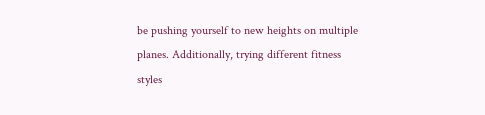be pushing yourself to new heights on multiple planes. Additionally, trying different fitness styles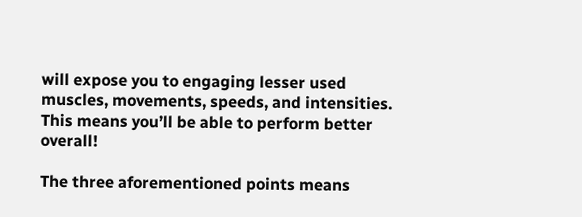will expose you to engaging lesser used muscles, movements, speeds, and intensities. This means you’ll be able to perform better overall!

The three aforementioned points means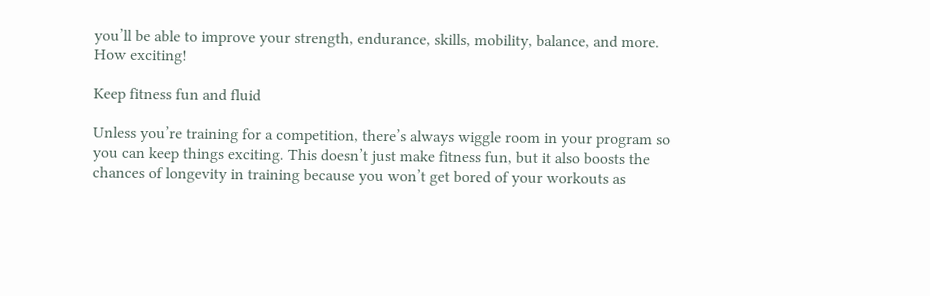you’ll be able to improve your strength, endurance, skills, mobility, balance, and more. How exciting!

Keep fitness fun and fluid

Unless you’re training for a competition, there’s always wiggle room in your program so you can keep things exciting. This doesn’t just make fitness fun, but it also boosts the chances of longevity in training because you won’t get bored of your workouts as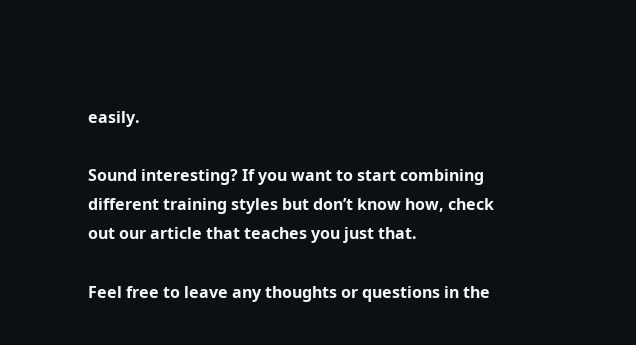easily.

Sound interesting? If you want to start combining different training styles but don’t know how, check out our article that teaches you just that.

Feel free to leave any thoughts or questions in the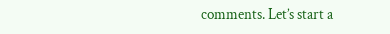comments. Let’s start a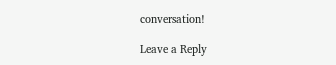conversation!

Leave a Reply